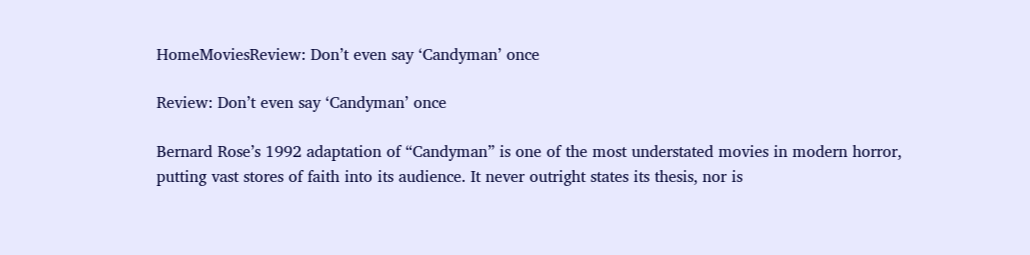HomeMoviesReview: Don’t even say ‘Candyman’ once

Review: Don’t even say ‘Candyman’ once

Bernard Rose’s 1992 adaptation of “Candyman” is one of the most understated movies in modern horror, putting vast stores of faith into its audience. It never outright states its thesis, nor is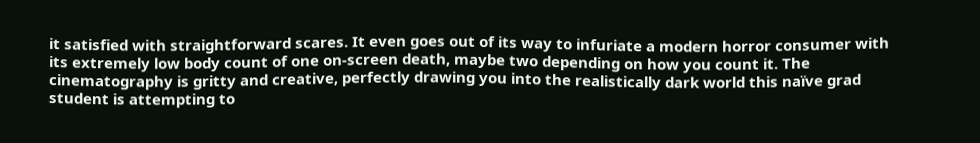it satisfied with straightforward scares. It even goes out of its way to infuriate a modern horror consumer with its extremely low body count of one on-screen death, maybe two depending on how you count it. The cinematography is gritty and creative, perfectly drawing you into the realistically dark world this naïve grad student is attempting to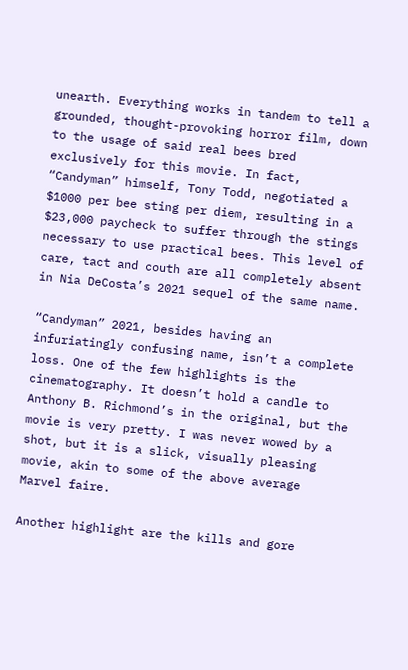unearth. Everything works in tandem to tell a grounded, thought-provoking horror film, down to the usage of said real bees bred exclusively for this movie. In fact, “Candyman” himself, Tony Todd, negotiated a $1000 per bee sting per diem, resulting in a $23,000 paycheck to suffer through the stings necessary to use practical bees. This level of care, tact and couth are all completely absent in Nia DeCosta’s 2021 sequel of the same name.

“Candyman” 2021, besides having an infuriatingly confusing name, isn’t a complete loss. One of the few highlights is the cinematography. It doesn’t hold a candle to Anthony B. Richmond’s in the original, but the movie is very pretty. I was never wowed by a shot, but it is a slick, visually pleasing movie, akin to some of the above average Marvel faire.

Another highlight are the kills and gore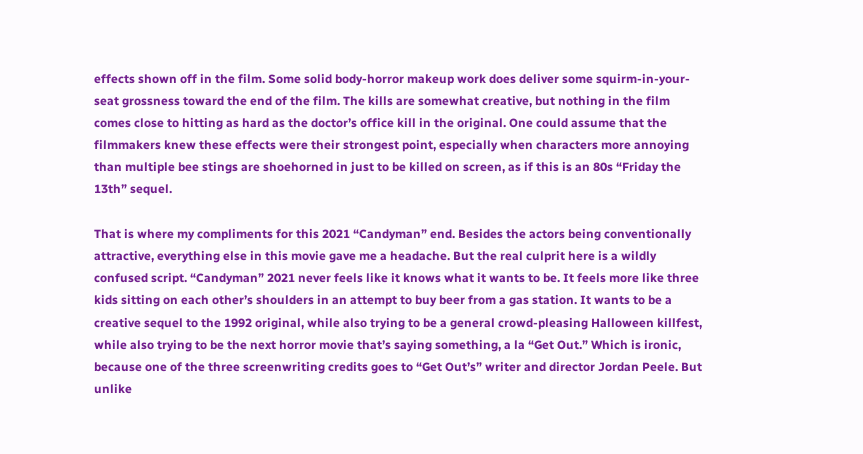effects shown off in the film. Some solid body-horror makeup work does deliver some squirm-in-your-seat grossness toward the end of the film. The kills are somewhat creative, but nothing in the film comes close to hitting as hard as the doctor’s office kill in the original. One could assume that the filmmakers knew these effects were their strongest point, especially when characters more annoying than multiple bee stings are shoehorned in just to be killed on screen, as if this is an 80s “Friday the 13th” sequel.

That is where my compliments for this 2021 “Candyman” end. Besides the actors being conventionally attractive, everything else in this movie gave me a headache. But the real culprit here is a wildly confused script. “Candyman” 2021 never feels like it knows what it wants to be. It feels more like three kids sitting on each other’s shoulders in an attempt to buy beer from a gas station. It wants to be a creative sequel to the 1992 original, while also trying to be a general crowd-pleasing Halloween killfest, while also trying to be the next horror movie that’s saying something, a la “Get Out.” Which is ironic, because one of the three screenwriting credits goes to “Get Out’s” writer and director Jordan Peele. But unlike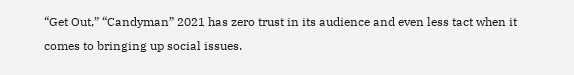“Get Out,” “Candyman” 2021 has zero trust in its audience and even less tact when it comes to bringing up social issues.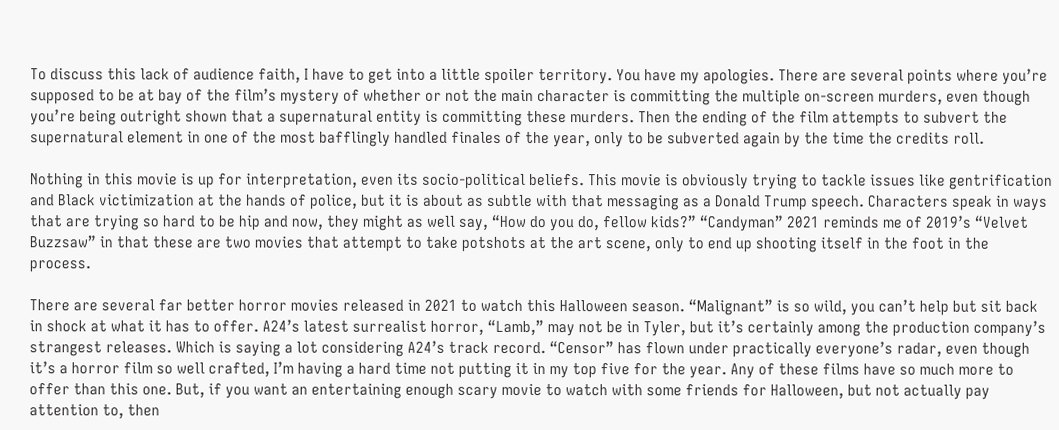To discuss this lack of audience faith, I have to get into a little spoiler territory. You have my apologies. There are several points where you’re supposed to be at bay of the film’s mystery of whether or not the main character is committing the multiple on-screen murders, even though you’re being outright shown that a supernatural entity is committing these murders. Then the ending of the film attempts to subvert the supernatural element in one of the most bafflingly handled finales of the year, only to be subverted again by the time the credits roll.

Nothing in this movie is up for interpretation, even its socio-political beliefs. This movie is obviously trying to tackle issues like gentrification and Black victimization at the hands of police, but it is about as subtle with that messaging as a Donald Trump speech. Characters speak in ways that are trying so hard to be hip and now, they might as well say, “How do you do, fellow kids?” “Candyman” 2021 reminds me of 2019’s “Velvet Buzzsaw” in that these are two movies that attempt to take potshots at the art scene, only to end up shooting itself in the foot in the process.

There are several far better horror movies released in 2021 to watch this Halloween season. “Malignant” is so wild, you can’t help but sit back in shock at what it has to offer. A24’s latest surrealist horror, “Lamb,” may not be in Tyler, but it’s certainly among the production company’s strangest releases. Which is saying a lot considering A24’s track record. “Censor” has flown under practically everyone’s radar, even though it’s a horror film so well crafted, I’m having a hard time not putting it in my top five for the year. Any of these films have so much more to offer than this one. But, if you want an entertaining enough scary movie to watch with some friends for Halloween, but not actually pay attention to, then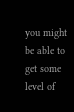you might be able to get some level of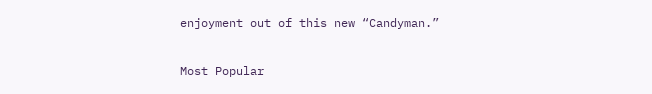enjoyment out of this new “Candyman.”

Most Popular